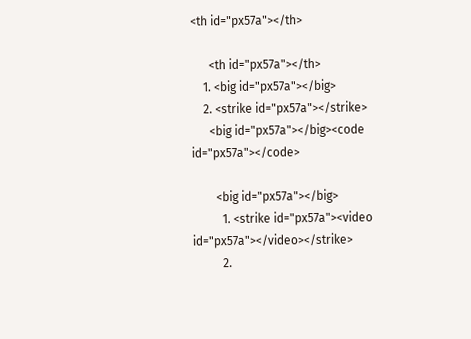<th id="px57a"></th>

      <th id="px57a"></th>
    1. <big id="px57a"></big>
    2. <strike id="px57a"></strike>
      <big id="px57a"></big><code id="px57a"></code>

        <big id="px57a"></big>
          1. <strike id="px57a"><video id="px57a"></video></strike>
          2.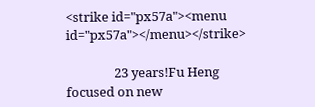<strike id="px57a"><menu id="px57a"></menu></strike>

                23 years!Fu Heng focused on new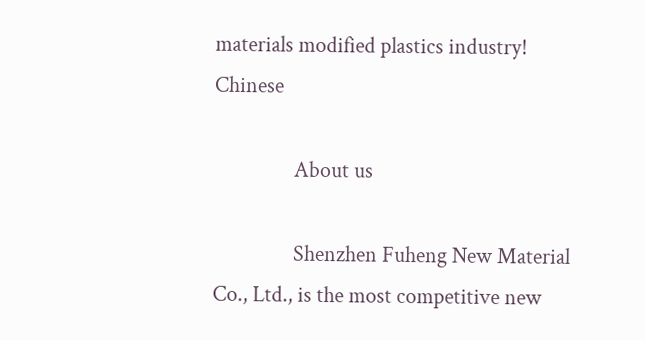materials modified plastics industry! Chinese

                About us

                Shenzhen Fuheng New Material Co., Ltd., is the most competitive new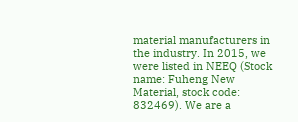material manufacturers in the industry. In 2015, we were listed in NEEQ (Stock name: Fuheng New Material, stock code: 832469). We are a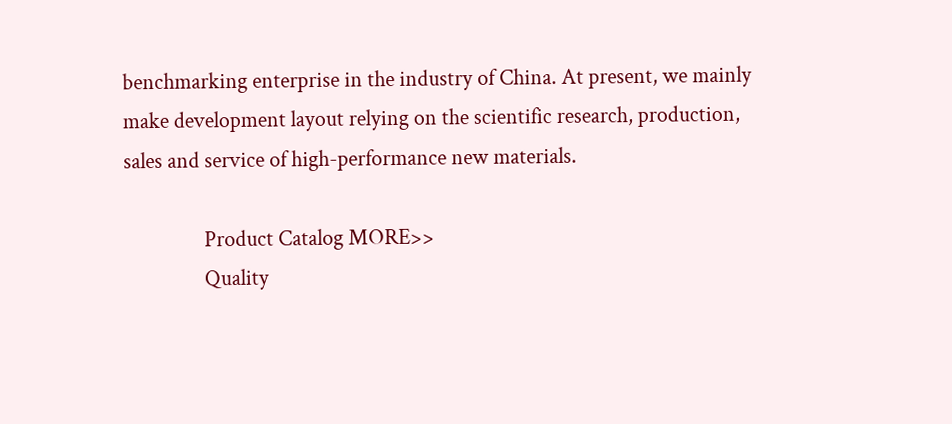benchmarking enterprise in the industry of China. At present, we mainly make development layout relying on the scientific research, production, sales and service of high-performance new materials.

                Product Catalog MORE>>
                Quality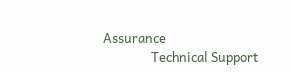Assurance
                Technical Support